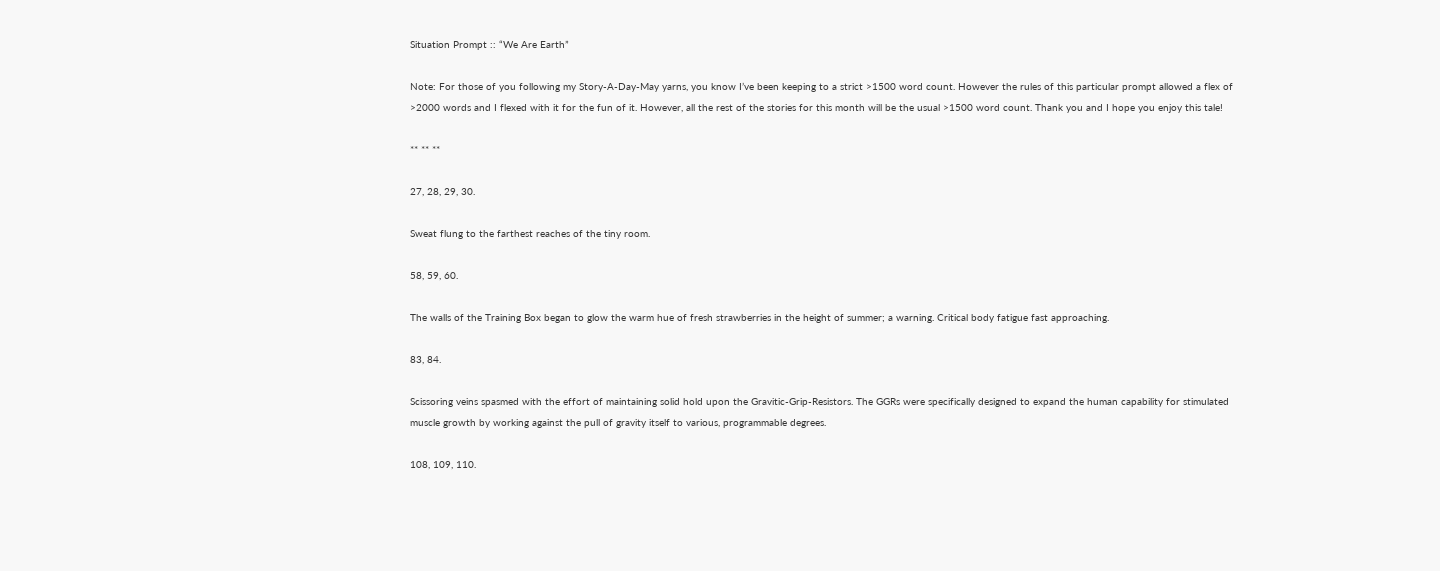Situation Prompt :: “We Are Earth”

Note: For those of you following my Story-A-Day-May yarns, you know I’ve been keeping to a strict >1500 word count. However the rules of this particular prompt allowed a flex of >2000 words and I flexed with it for the fun of it. However, all the rest of the stories for this month will be the usual >1500 word count. Thank you and I hope you enjoy this tale!

** ** **

27, 28, 29, 30.

Sweat flung to the farthest reaches of the tiny room.

58, 59, 60.

The walls of the Training Box began to glow the warm hue of fresh strawberries in the height of summer; a warning. Critical body fatigue fast approaching.

83, 84.

Scissoring veins spasmed with the effort of maintaining solid hold upon the Gravitic-Grip-Resistors. The GGRs were specifically designed to expand the human capability for stimulated muscle growth by working against the pull of gravity itself to various, programmable degrees.

108, 109, 110.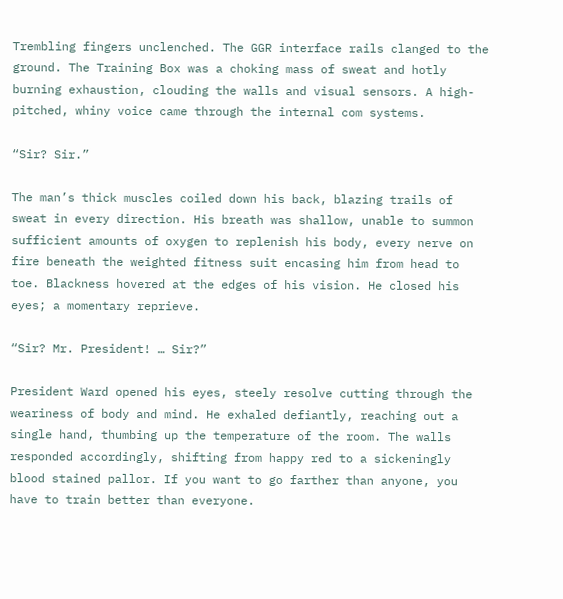Trembling fingers unclenched. The GGR interface rails clanged to the ground. The Training Box was a choking mass of sweat and hotly burning exhaustion, clouding the walls and visual sensors. A high-pitched, whiny voice came through the internal com systems.

“Sir? Sir.”

The man’s thick muscles coiled down his back, blazing trails of sweat in every direction. His breath was shallow, unable to summon sufficient amounts of oxygen to replenish his body, every nerve on fire beneath the weighted fitness suit encasing him from head to toe. Blackness hovered at the edges of his vision. He closed his eyes; a momentary reprieve.

“Sir? Mr. President! … Sir?”

President Ward opened his eyes, steely resolve cutting through the weariness of body and mind. He exhaled defiantly, reaching out a single hand, thumbing up the temperature of the room. The walls responded accordingly, shifting from happy red to a sickeningly blood stained pallor. If you want to go farther than anyone, you have to train better than everyone.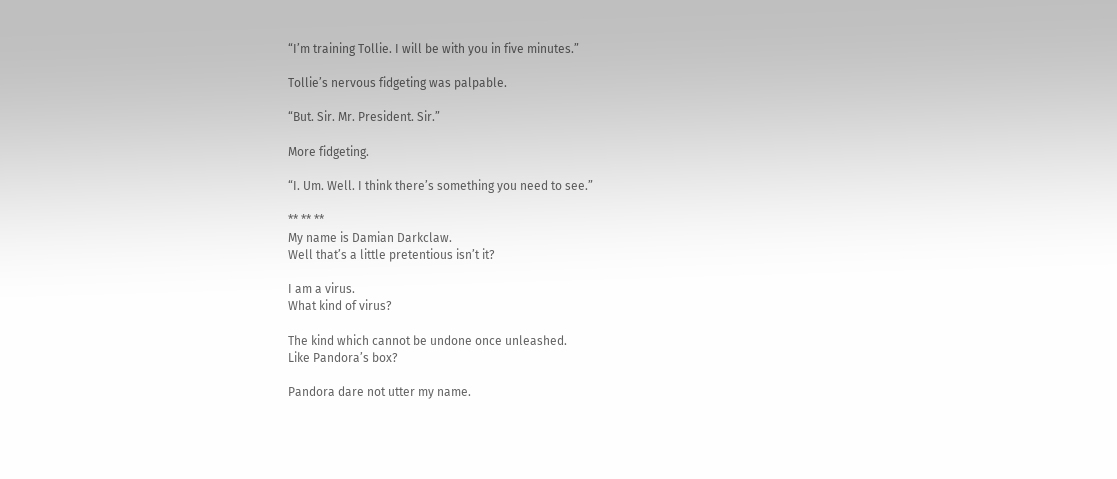“I’m training Tollie. I will be with you in five minutes.”

Tollie’s nervous fidgeting was palpable.

“But. Sir. Mr. President. Sir.”

More fidgeting.

“I. Um. Well. I think there’s something you need to see.”

** ** **
My name is Damian Darkclaw.
Well that’s a little pretentious isn’t it?

I am a virus.
What kind of virus?

The kind which cannot be undone once unleashed.
Like Pandora’s box?

Pandora dare not utter my name.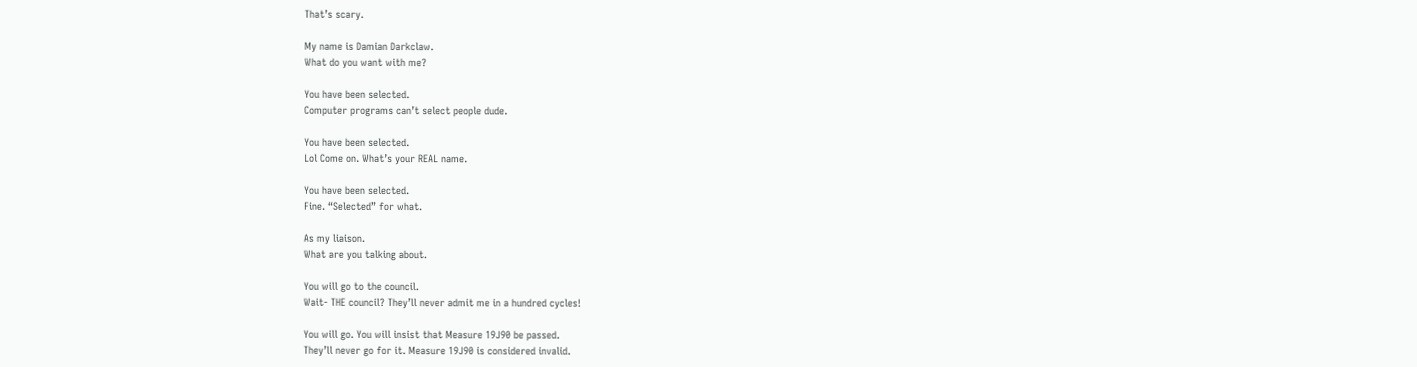That’s scary.

My name is Damian Darkclaw.
What do you want with me?

You have been selected.
Computer programs can’t select people dude.

You have been selected.
Lol Come on. What’s your REAL name.

You have been selected.
Fine. “Selected” for what.

As my liaison.
What are you talking about.

You will go to the council.
Wait- THE council? They’ll never admit me in a hundred cycles!

You will go. You will insist that Measure 19J90 be passed.
They’ll never go for it. Measure 19J90 is considered invalid.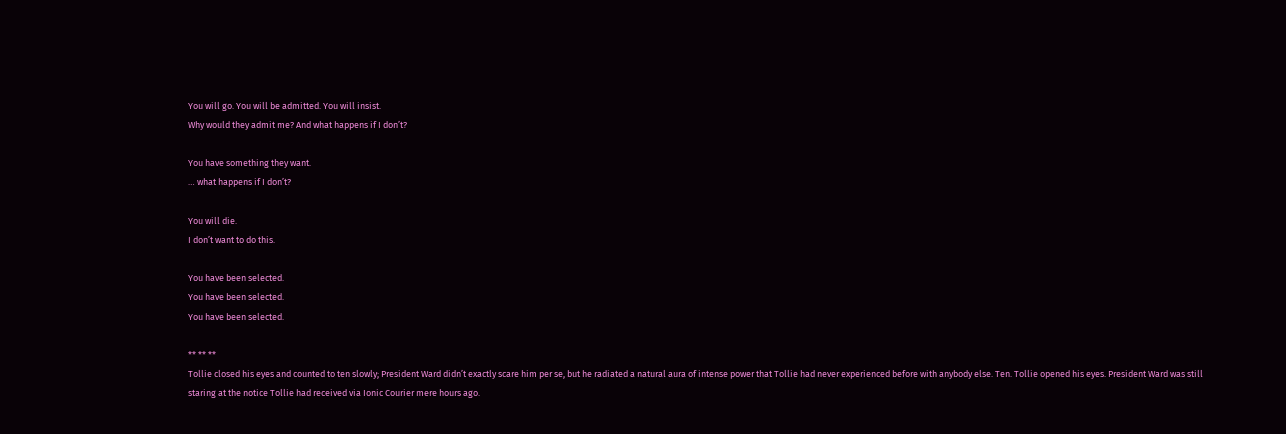You will go. You will be admitted. You will insist.
Why would they admit me? And what happens if I don’t?

You have something they want.
… what happens if I don’t?

You will die.
I don’t want to do this.

You have been selected.
You have been selected.
You have been selected.

** ** **
Tollie closed his eyes and counted to ten slowly; President Ward didn’t exactly scare him per se, but he radiated a natural aura of intense power that Tollie had never experienced before with anybody else. Ten. Tollie opened his eyes. President Ward was still staring at the notice Tollie had received via Ionic Courier mere hours ago.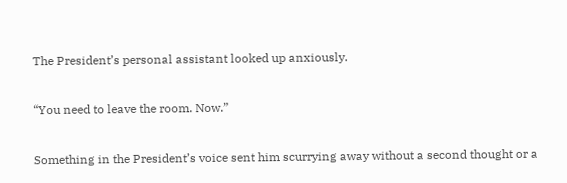The President’s personal assistant looked up anxiously.

“You need to leave the room. Now.”

Something in the President’s voice sent him scurrying away without a second thought or a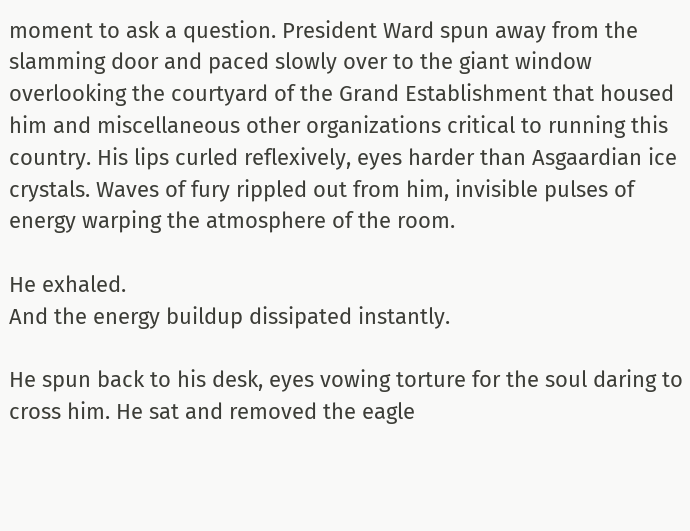moment to ask a question. President Ward spun away from the slamming door and paced slowly over to the giant window overlooking the courtyard of the Grand Establishment that housed him and miscellaneous other organizations critical to running this country. His lips curled reflexively, eyes harder than Asgaardian ice crystals. Waves of fury rippled out from him, invisible pulses of energy warping the atmosphere of the room.

He exhaled.
And the energy buildup dissipated instantly.

He spun back to his desk, eyes vowing torture for the soul daring to cross him. He sat and removed the eagle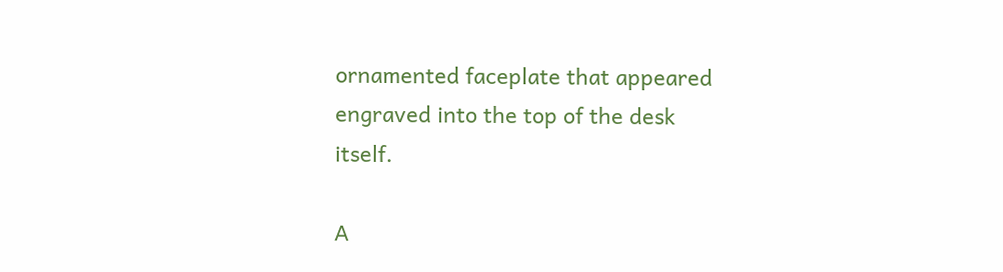ornamented faceplate that appeared engraved into the top of the desk itself.

A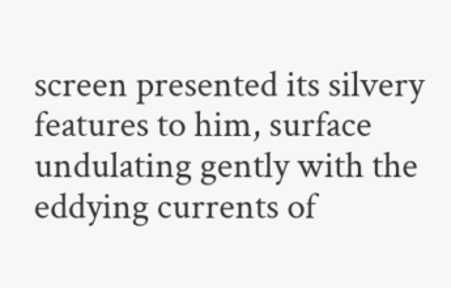screen presented its silvery features to him, surface undulating gently with the eddying currents of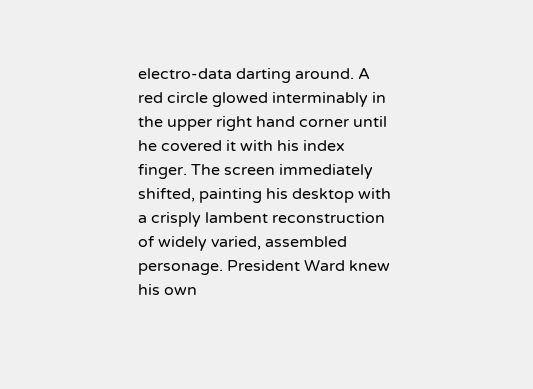electro-data darting around. A red circle glowed interminably in the upper right hand corner until he covered it with his index finger. The screen immediately shifted, painting his desktop with a crisply lambent reconstruction of widely varied, assembled personage. President Ward knew his own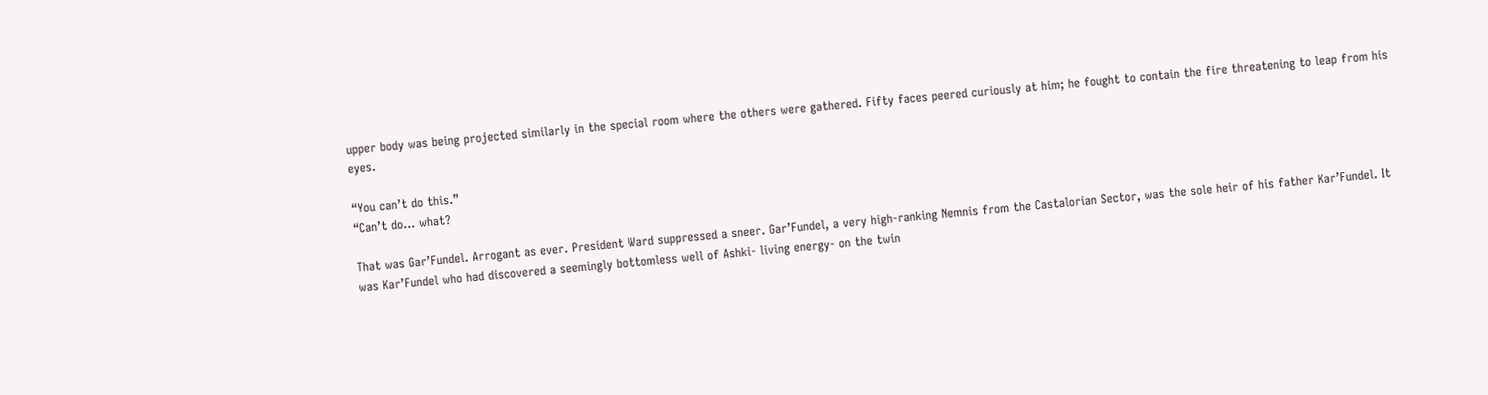upper body was being projected similarly in the special room where the others were gathered. Fifty faces peered curiously at him; he fought to contain the fire threatening to leap from his eyes.

“You can’t do this.”
“Can’t do… what?

That was Gar’Fundel. Arrogant as ever. President Ward suppressed a sneer. Gar’Fundel, a very high-ranking Nemnis from the Castalorian Sector, was the sole heir of his father Kar’Fundel. It was Kar’Fundel who had discovered a seemingly bottomless well of Ashki- living energy- on the twin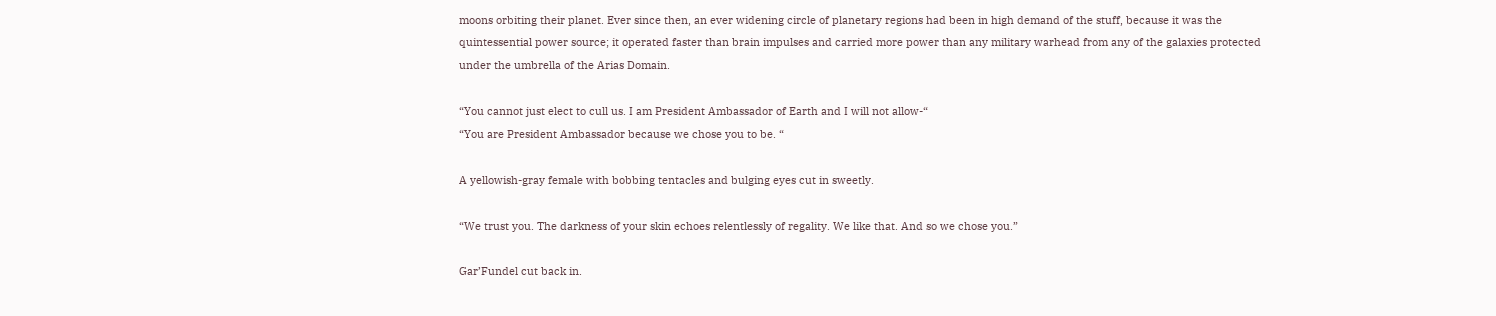moons orbiting their planet. Ever since then, an ever widening circle of planetary regions had been in high demand of the stuff, because it was the quintessential power source; it operated faster than brain impulses and carried more power than any military warhead from any of the galaxies protected under the umbrella of the Arias Domain.

“You cannot just elect to cull us. I am President Ambassador of Earth and I will not allow-“
“You are President Ambassador because we chose you to be. “

A yellowish-gray female with bobbing tentacles and bulging eyes cut in sweetly.

“We trust you. The darkness of your skin echoes relentlessly of regality. We like that. And so we chose you.”

Gar’Fundel cut back in.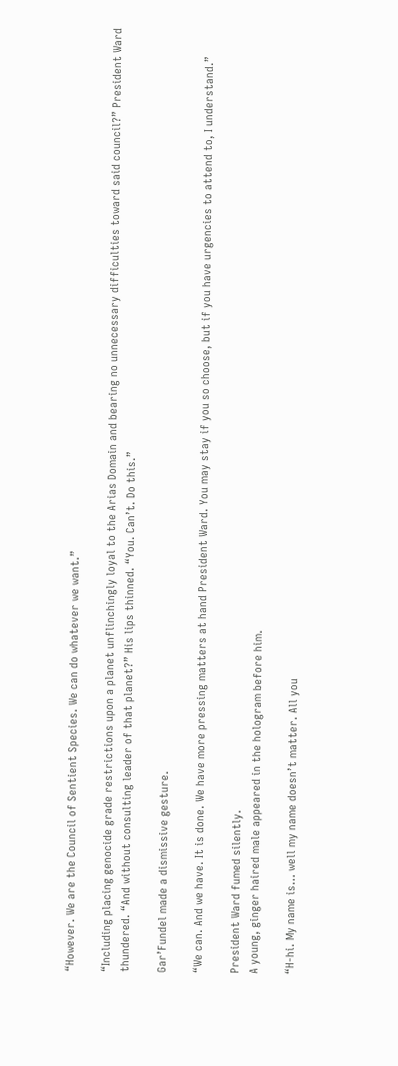“However. We are the Council of Sentient Species. We can do whatever we want.”

“Including placing genocide grade restrictions upon a planet unflinchingly loyal to the Arias Domain and bearing no unnecessary difficulties toward said council?” President Ward thundered. “And without consulting leader of that planet?” His lips thinned. “You. Can’t. Do this.”

Gar’Fundel made a dismissive gesture.

“We can. And we have. It is done. We have more pressing matters at hand President Ward. You may stay if you so choose, but if you have urgencies to attend to, I understand.”

President Ward fumed silently.
A young, ginger haired male appeared in the hologram before him.

“H-hi. My name is… well my name doesn’t matter. All you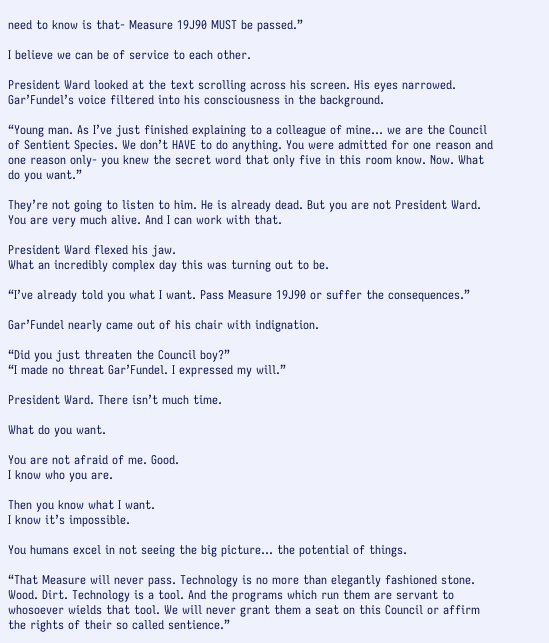need to know is that- Measure 19J90 MUST be passed.”

I believe we can be of service to each other.

President Ward looked at the text scrolling across his screen. His eyes narrowed. Gar’Fundel’s voice filtered into his consciousness in the background.

“Young man. As I’ve just finished explaining to a colleague of mine… we are the Council of Sentient Species. We don’t HAVE to do anything. You were admitted for one reason and one reason only- you knew the secret word that only five in this room know. Now. What do you want.”

They’re not going to listen to him. He is already dead. But you are not President Ward. You are very much alive. And I can work with that.

President Ward flexed his jaw.
What an incredibly complex day this was turning out to be.

“I’ve already told you what I want. Pass Measure 19J90 or suffer the consequences.”

Gar’Fundel nearly came out of his chair with indignation.

“Did you just threaten the Council boy?”
“I made no threat Gar’Fundel. I expressed my will.”

President Ward. There isn’t much time.

What do you want.

You are not afraid of me. Good.
I know who you are.

Then you know what I want.
I know it’s impossible.

You humans excel in not seeing the big picture… the potential of things.

“That Measure will never pass. Technology is no more than elegantly fashioned stone. Wood. Dirt. Technology is a tool. And the programs which run them are servant to whosoever wields that tool. We will never grant them a seat on this Council or affirm the rights of their so called sentience.”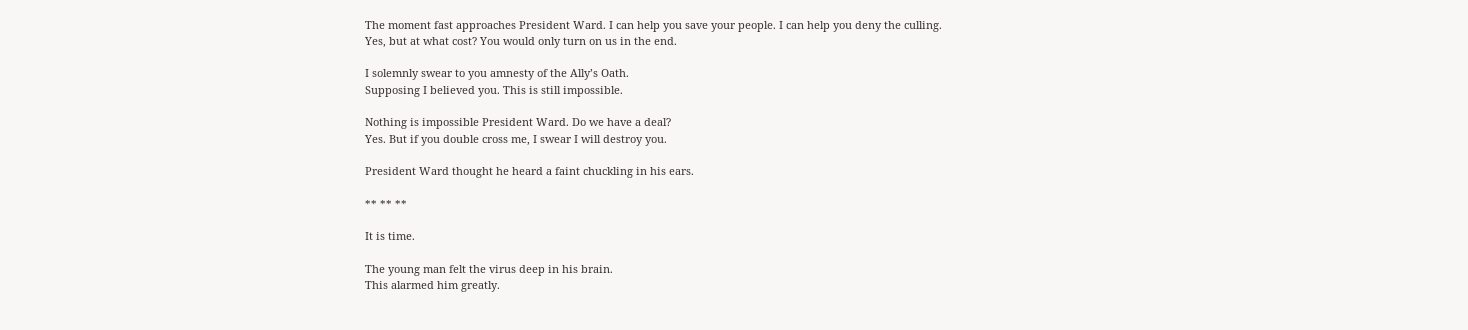The moment fast approaches President Ward. I can help you save your people. I can help you deny the culling.
Yes, but at what cost? You would only turn on us in the end.

I solemnly swear to you amnesty of the Ally’s Oath.
Supposing I believed you. This is still impossible.

Nothing is impossible President Ward. Do we have a deal?
Yes. But if you double cross me, I swear I will destroy you.

President Ward thought he heard a faint chuckling in his ears.

** ** **

It is time.

The young man felt the virus deep in his brain.
This alarmed him greatly.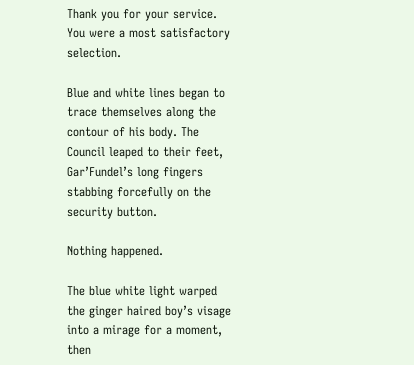Thank you for your service.
You were a most satisfactory selection.

Blue and white lines began to trace themselves along the contour of his body. The Council leaped to their feet, Gar’Fundel’s long fingers stabbing forcefully on the security button.

Nothing happened.

The blue white light warped the ginger haired boy’s visage into a mirage for a moment, then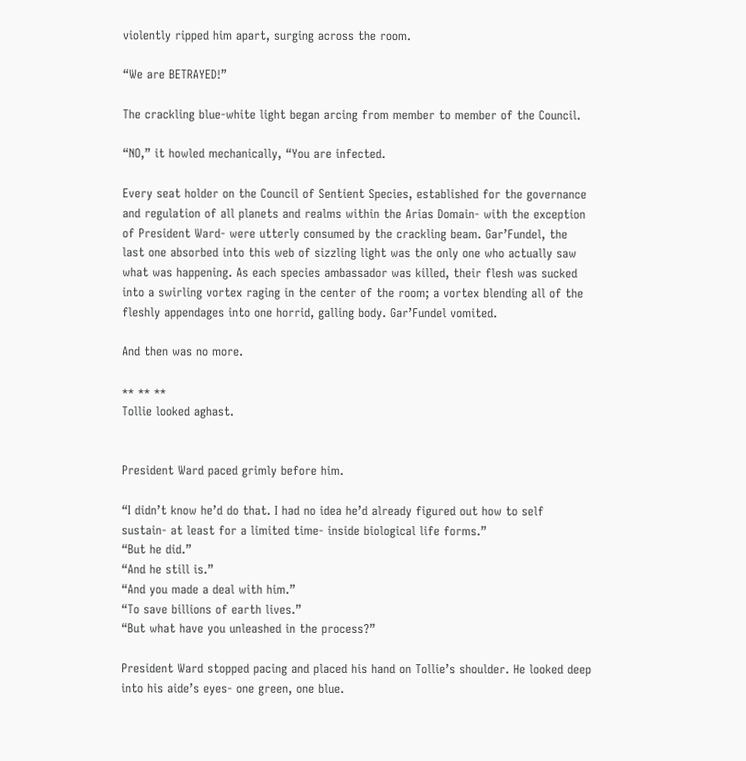violently ripped him apart, surging across the room.

“We are BETRAYED!”

The crackling blue-white light began arcing from member to member of the Council.

“NO,” it howled mechanically, “You are infected.

Every seat holder on the Council of Sentient Species, established for the governance and regulation of all planets and realms within the Arias Domain- with the exception of President Ward- were utterly consumed by the crackling beam. Gar’Fundel, the last one absorbed into this web of sizzling light was the only one who actually saw what was happening. As each species ambassador was killed, their flesh was sucked into a swirling vortex raging in the center of the room; a vortex blending all of the fleshly appendages into one horrid, galling body. Gar’Fundel vomited.

And then was no more.

** ** **
Tollie looked aghast.


President Ward paced grimly before him.

“I didn’t know he’d do that. I had no idea he’d already figured out how to self sustain- at least for a limited time- inside biological life forms.”
“But he did.”
“And he still is.”
“And you made a deal with him.”
“To save billions of earth lives.”
“But what have you unleashed in the process?”

President Ward stopped pacing and placed his hand on Tollie’s shoulder. He looked deep into his aide’s eyes- one green, one blue.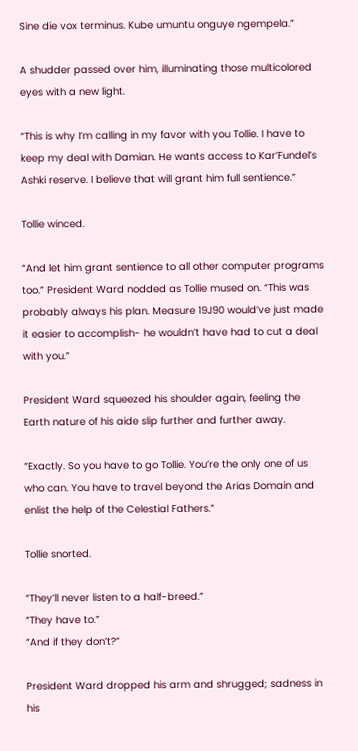Sine die vox terminus. Kube umuntu onguye ngempela.”

A shudder passed over him, illuminating those multicolored eyes with a new light.

“This is why I’m calling in my favor with you Tollie. I have to keep my deal with Damian. He wants access to Kar’Fundel’s Ashki reserve. I believe that will grant him full sentience.”

Tollie winced.

“And let him grant sentience to all other computer programs too.” President Ward nodded as Tollie mused on. “This was probably always his plan. Measure 19J90 would’ve just made it easier to accomplish- he wouldn’t have had to cut a deal with you.”

President Ward squeezed his shoulder again, feeling the Earth nature of his aide slip further and further away.

“Exactly. So you have to go Tollie. You’re the only one of us who can. You have to travel beyond the Arias Domain and enlist the help of the Celestial Fathers.”

Tollie snorted.

“They’ll never listen to a half-breed.”
“They have to.”
“And if they don’t?”

President Ward dropped his arm and shrugged; sadness in his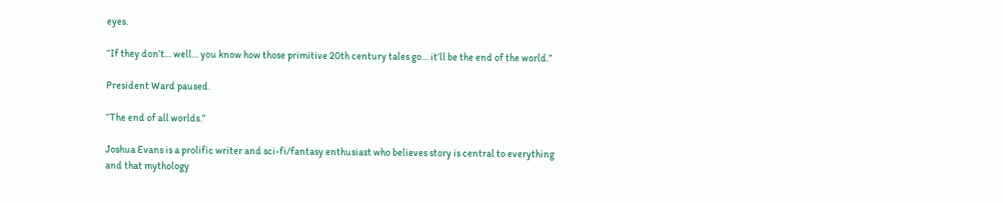eyes.

“If they don’t… well… you know how those primitive 20th century tales go… it’ll be the end of the world.”

President Ward paused.

“The end of all worlds.”

Joshua Evans is a prolific writer and sci-fi/fantasy enthusiast who believes story is central to everything and that mythology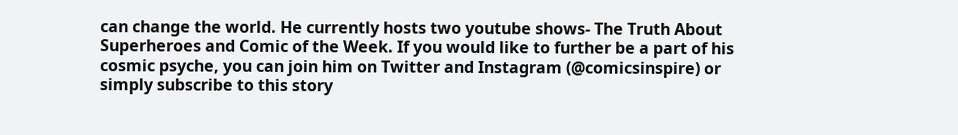can change the world. He currently hosts two youtube shows- The Truth About Superheroes and Comic of the Week. If you would like to further be a part of his cosmic psyche, you can join him on Twitter and Instagram (@comicsinspire) or simply subscribe to this story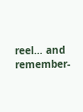reel… and remember-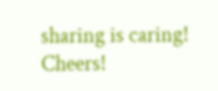sharing is caring! Cheers!